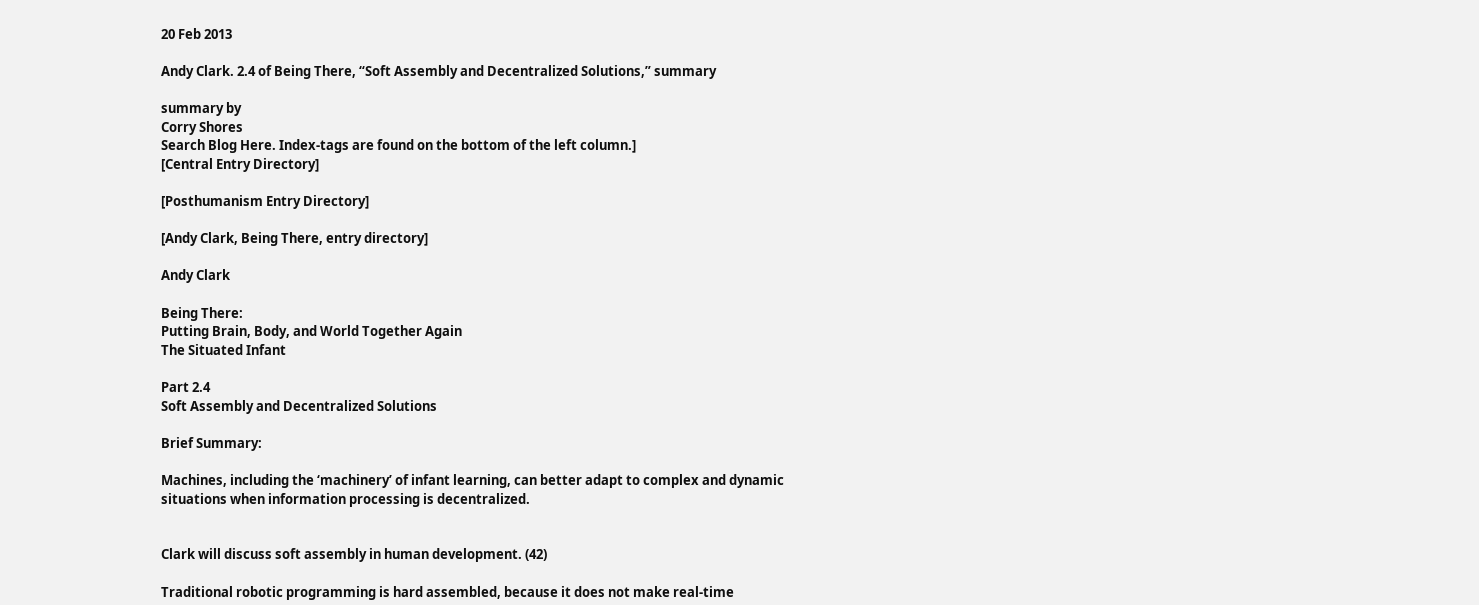20 Feb 2013

Andy Clark. 2.4 of Being There, “Soft Assembly and Decentralized Solutions,” summary

summary by
Corry Shores
Search Blog Here. Index-tags are found on the bottom of the left column.]
[Central Entry Directory]

[Posthumanism Entry Directory]

[Andy Clark, Being There, entry directory]

Andy Clark

Being There:
Putting Brain, Body, and World Together Again
The Situated Infant

Part 2.4
Soft Assembly and Decentralized Solutions

Brief Summary:

Machines, including the ‘machinery’ of infant learning, can better adapt to complex and dynamic situations when information processing is decentralized.


Clark will discuss soft assembly in human development. (42)

Traditional robotic programming is hard assembled, because it does not make real-time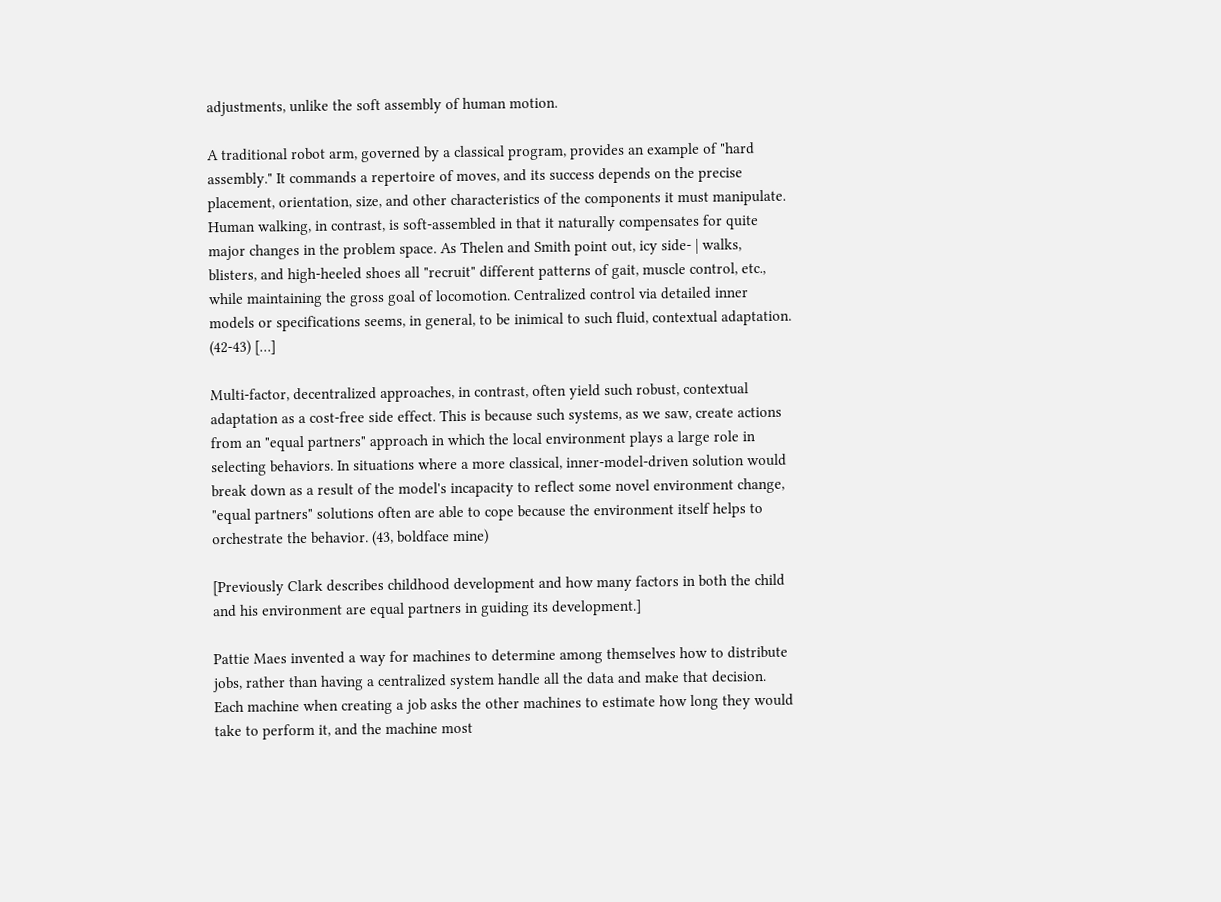adjustments, unlike the soft assembly of human motion.

A traditional robot arm, governed by a classical program, provides an example of "hard assembly." It commands a repertoire of moves, and its success depends on the precise placement, orientation, size, and other characteristics of the components it must manipulate. Human walking, in contrast, is soft-assembled in that it naturally compensates for quite major changes in the problem space. As Thelen and Smith point out, icy side- | walks, blisters, and high-heeled shoes all "recruit" different patterns of gait, muscle control, etc., while maintaining the gross goal of locomotion. Centralized control via detailed inner models or specifications seems, in general, to be inimical to such fluid, contextual adaptation. (42-43) […]

Multi-factor, decentralized approaches, in contrast, often yield such robust, contextual adaptation as a cost-free side effect. This is because such systems, as we saw, create actions from an "equal partners" approach in which the local environment plays a large role in selecting behaviors. In situations where a more classical, inner-model-driven solution would break down as a result of the model's incapacity to reflect some novel environment change, "equal partners" solutions often are able to cope because the environment itself helps to orchestrate the behavior. (43, boldface mine)

[Previously Clark describes childhood development and how many factors in both the child and his environment are equal partners in guiding its development.]

Pattie Maes invented a way for machines to determine among themselves how to distribute jobs, rather than having a centralized system handle all the data and make that decision. Each machine when creating a job asks the other machines to estimate how long they would take to perform it, and the machine most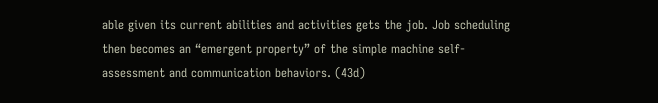able given its current abilities and activities gets the job. Job scheduling then becomes an “emergent property” of the simple machine self-assessment and communication behaviors. (43d)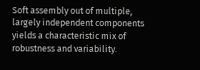Soft assembly out of multiple, largely independent components yields a characteristic mix of robustness and variability.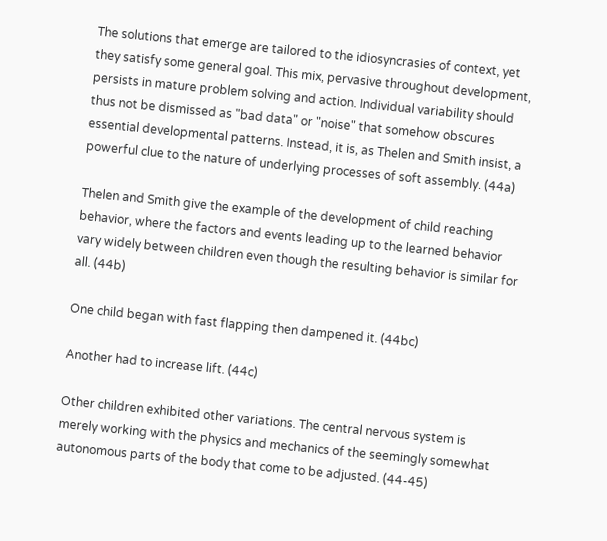The solutions that emerge are tailored to the idiosyncrasies of context, yet they satisfy some general goal. This mix, pervasive throughout development, persists in mature problem solving and action. Individual variability should thus not be dismissed as "bad data" or "noise" that somehow obscures essential developmental patterns. Instead, it is, as Thelen and Smith insist, a powerful clue to the nature of underlying processes of soft assembly. (44a)

Thelen and Smith give the example of the development of child reaching behavior, where the factors and events leading up to the learned behavior vary widely between children even though the resulting behavior is similar for all. (44b)

One child began with fast flapping then dampened it. (44bc)

Another had to increase lift. (44c)

Other children exhibited other variations. The central nervous system is merely working with the physics and mechanics of the seemingly somewhat autonomous parts of the body that come to be adjusted. (44-45)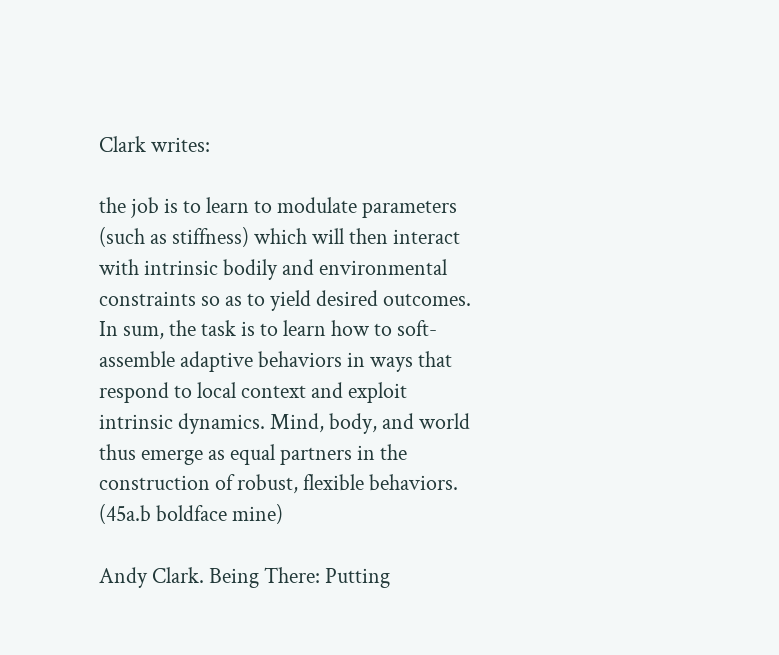Clark writes:

the job is to learn to modulate parameters (such as stiffness) which will then interact with intrinsic bodily and environmental constraints so as to yield desired outcomes. In sum, the task is to learn how to soft-assemble adaptive behaviors in ways that respond to local context and exploit intrinsic dynamics. Mind, body, and world thus emerge as equal partners in the construction of robust, flexible behaviors. (45a.b boldface mine)

Andy Clark. Being There: Putting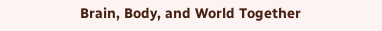Brain, Body, and World Together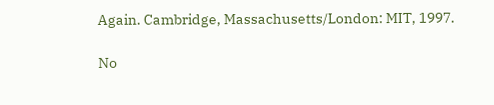Again. Cambridge, Massachusetts/London: MIT, 1997.

No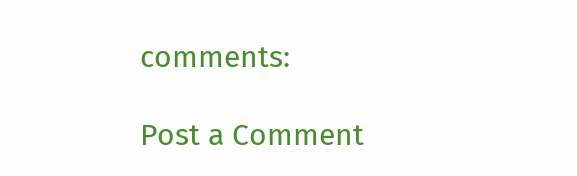comments:

Post a Comment